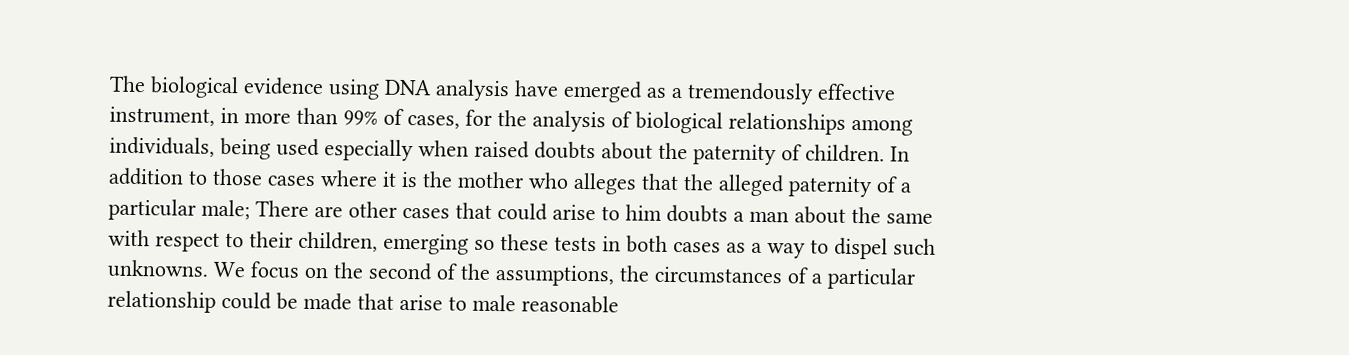The biological evidence using DNA analysis have emerged as a tremendously effective instrument, in more than 99% of cases, for the analysis of biological relationships among individuals, being used especially when raised doubts about the paternity of children. In addition to those cases where it is the mother who alleges that the alleged paternity of a particular male; There are other cases that could arise to him doubts a man about the same with respect to their children, emerging so these tests in both cases as a way to dispel such unknowns. We focus on the second of the assumptions, the circumstances of a particular relationship could be made that arise to male reasonable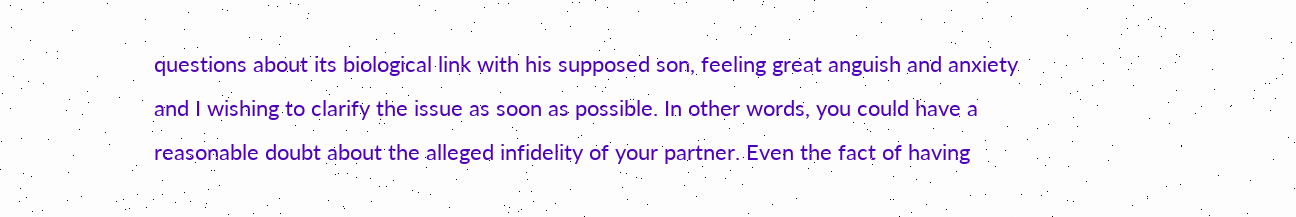questions about its biological link with his supposed son, feeling great anguish and anxiety and I wishing to clarify the issue as soon as possible. In other words, you could have a reasonable doubt about the alleged infidelity of your partner. Even the fact of having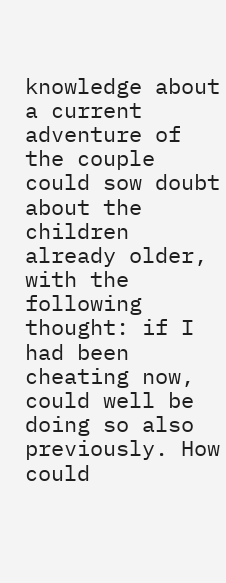knowledge about a current adventure of the couple could sow doubt about the children already older, with the following thought: if I had been cheating now, could well be doing so also previously. How could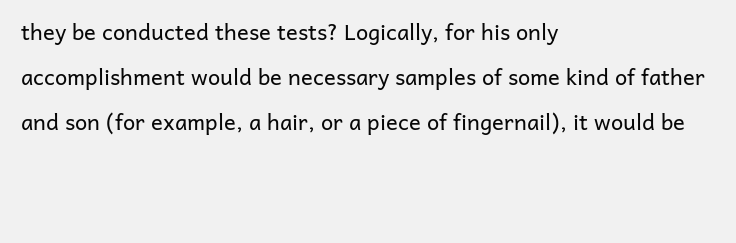they be conducted these tests? Logically, for his only accomplishment would be necessary samples of some kind of father and son (for example, a hair, or a piece of fingernail), it would be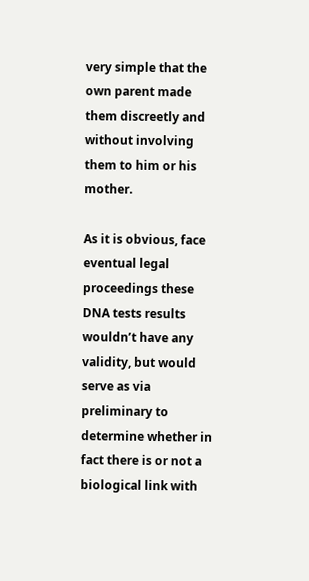very simple that the own parent made them discreetly and without involving them to him or his mother.

As it is obvious, face eventual legal proceedings these DNA tests results wouldn’t have any validity, but would serve as via preliminary to determine whether in fact there is or not a biological link with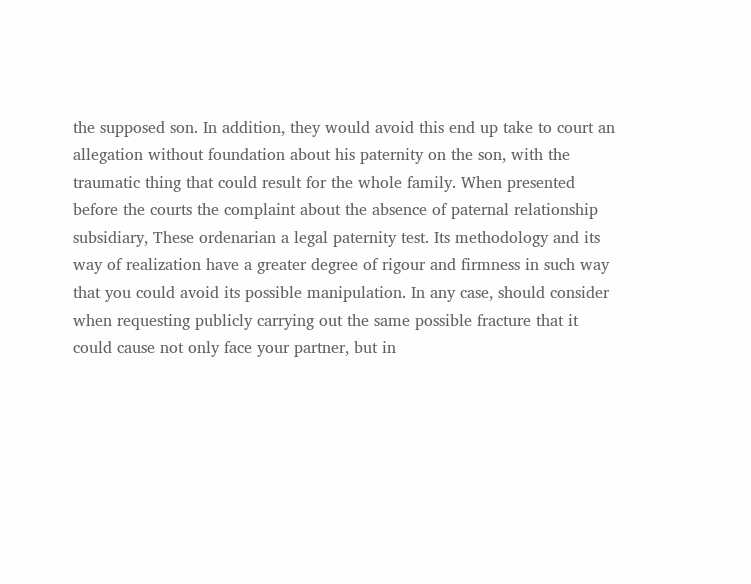the supposed son. In addition, they would avoid this end up take to court an allegation without foundation about his paternity on the son, with the traumatic thing that could result for the whole family. When presented before the courts the complaint about the absence of paternal relationship subsidiary, These ordenarian a legal paternity test. Its methodology and its way of realization have a greater degree of rigour and firmness in such way that you could avoid its possible manipulation. In any case, should consider when requesting publicly carrying out the same possible fracture that it could cause not only face your partner, but in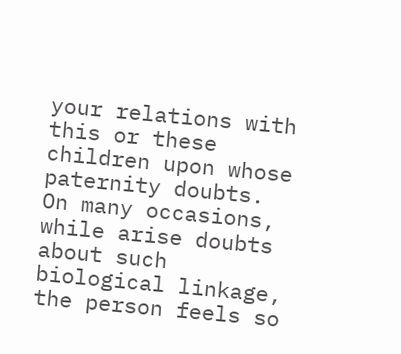your relations with this or these children upon whose paternity doubts. On many occasions, while arise doubts about such biological linkage, the person feels so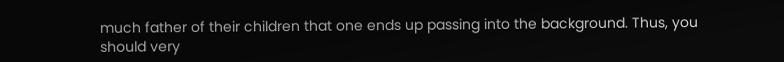much father of their children that one ends up passing into the background. Thus, you should very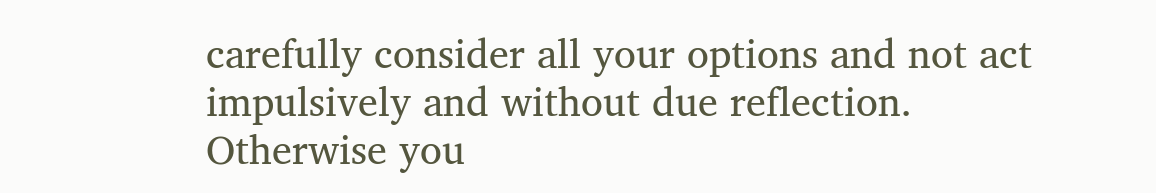carefully consider all your options and not act impulsively and without due reflection. Otherwise you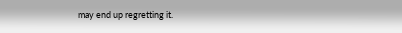may end up regretting it.